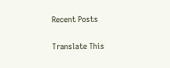Recent Posts

Translate This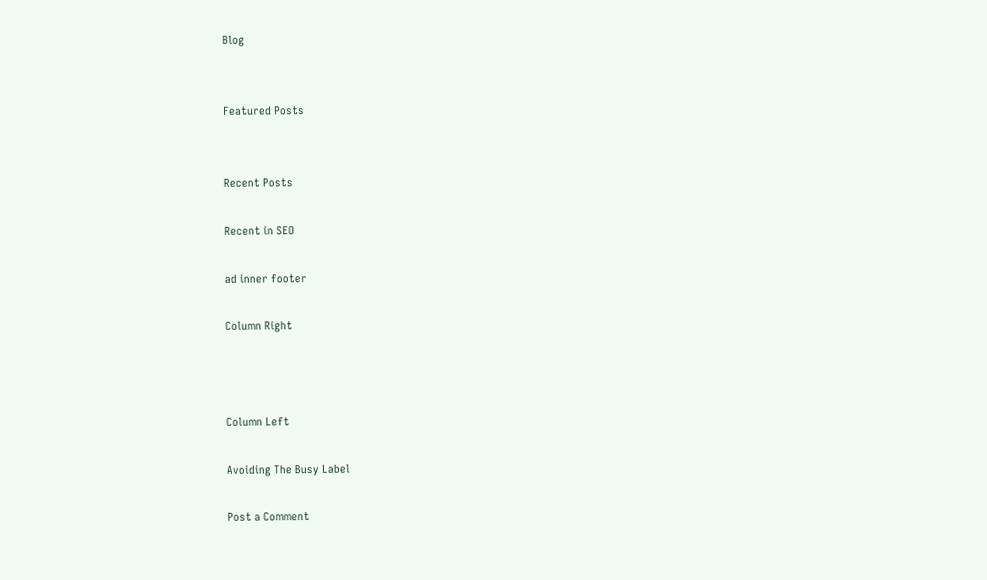Blog


Featured Posts


Recent Posts

Recent in SEO

ad inner footer

Column Right



Column Left

Avoiding The Busy Label

Post a Comment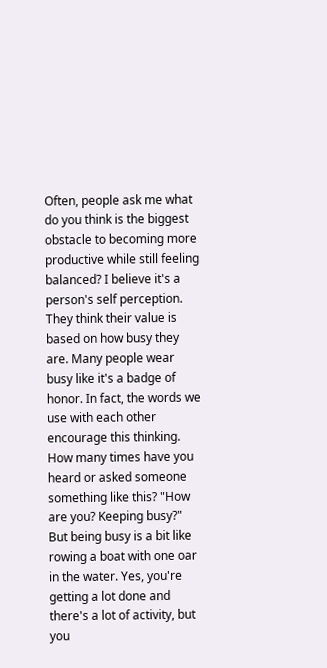Often, people ask me what do you think is the biggest obstacle to becoming more productive while still feeling balanced? I believe it's a person's self perception. They think their value is based on how busy they are. Many people wear busy like it's a badge of honor. In fact, the words we use with each other encourage this thinking. How many times have you heard or asked someone something like this? "How are you? Keeping busy?" But being busy is a bit like rowing a boat with one oar in the water. Yes, you're getting a lot done and there's a lot of activity, but you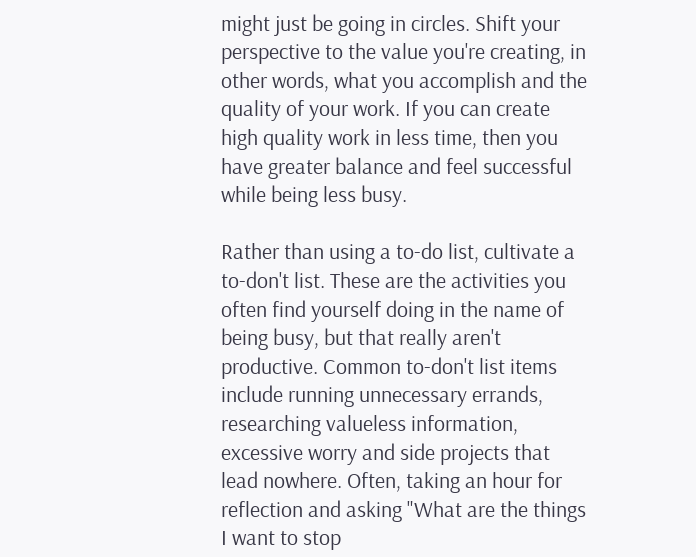might just be going in circles. Shift your perspective to the value you're creating, in other words, what you accomplish and the quality of your work. If you can create high quality work in less time, then you have greater balance and feel successful while being less busy.

Rather than using a to-do list, cultivate a to-don't list. These are the activities you often find yourself doing in the name of being busy, but that really aren't productive. Common to-don't list items include running unnecessary errands, researching valueless information, excessive worry and side projects that lead nowhere. Often, taking an hour for reflection and asking "What are the things I want to stop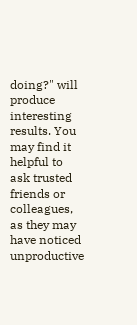doing?" will produce interesting results. You may find it helpful to ask trusted friends or colleagues, as they may have noticed unproductive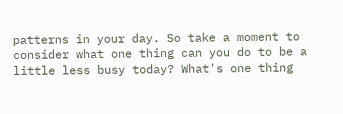patterns in your day. So take a moment to consider what one thing can you do to be a little less busy today? What's one thing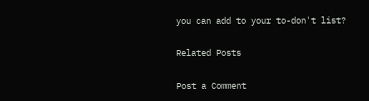you can add to your to-don't list?

Related Posts

Post a Comment